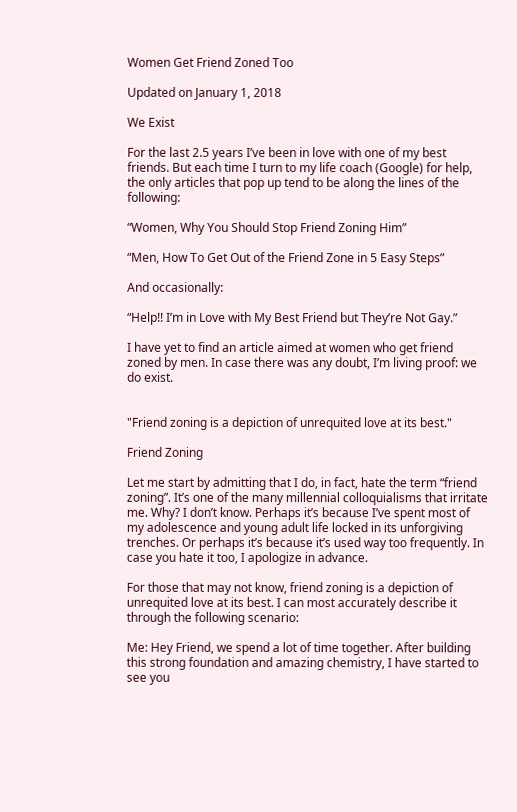Women Get Friend Zoned Too

Updated on January 1, 2018

We Exist

For the last 2.5 years I’ve been in love with one of my best friends. But each time I turn to my life coach (Google) for help, the only articles that pop up tend to be along the lines of the following:

“Women, Why You Should Stop Friend Zoning Him”

“Men, How To Get Out of the Friend Zone in 5 Easy Steps”

And occasionally:

“Help!! I’m in Love with My Best Friend but They’re Not Gay.”

I have yet to find an article aimed at women who get friend zoned by men. In case there was any doubt, I’m living proof: we do exist.


"Friend zoning is a depiction of unrequited love at its best."

Friend Zoning

Let me start by admitting that I do, in fact, hate the term “friend zoning”. It’s one of the many millennial colloquialisms that irritate me. Why? I don’t know. Perhaps it’s because I’ve spent most of my adolescence and young adult life locked in its unforgiving trenches. Or perhaps it’s because it’s used way too frequently. In case you hate it too, I apologize in advance.

For those that may not know, friend zoning is a depiction of unrequited love at its best. I can most accurately describe it through the following scenario:

Me: Hey Friend, we spend a lot of time together. After building this strong foundation and amazing chemistry, I have started to see you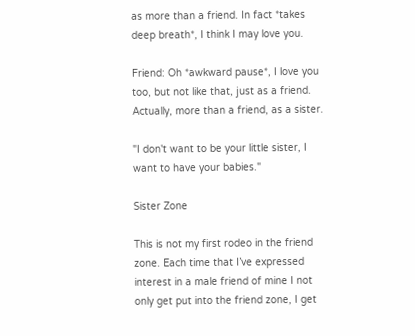as more than a friend. In fact *takes deep breath*, I think I may love you.

Friend: Oh *awkward pause*, I love you too, but not like that, just as a friend. Actually, more than a friend, as a sister.

"I don't want to be your little sister, I want to have your babies."

Sister Zone

This is not my first rodeo in the friend zone. Each time that I’ve expressed interest in a male friend of mine I not only get put into the friend zone, I get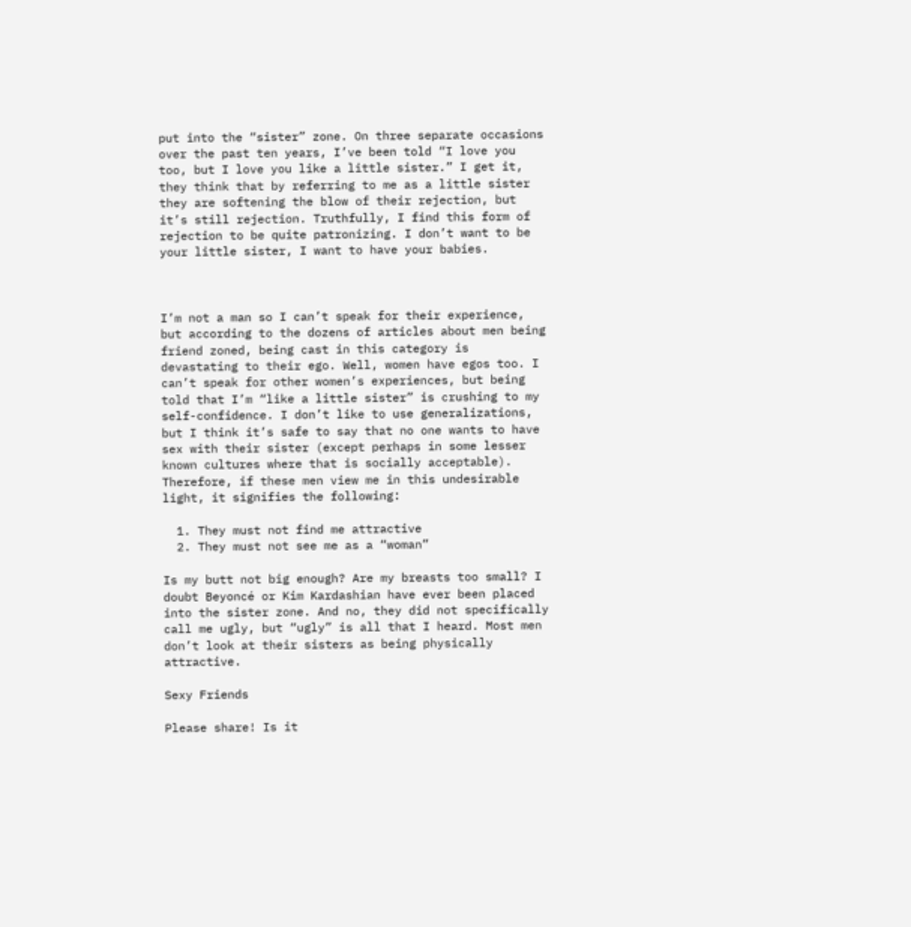put into the “sister” zone. On three separate occasions over the past ten years, I’ve been told “I love you too, but I love you like a little sister.” I get it, they think that by referring to me as a little sister they are softening the blow of their rejection, but it’s still rejection. Truthfully, I find this form of rejection to be quite patronizing. I don’t want to be your little sister, I want to have your babies.



I’m not a man so I can’t speak for their experience, but according to the dozens of articles about men being friend zoned, being cast in this category is devastating to their ego. Well, women have egos too. I can’t speak for other women’s experiences, but being told that I’m “like a little sister” is crushing to my self-confidence. I don’t like to use generalizations, but I think it’s safe to say that no one wants to have sex with their sister (except perhaps in some lesser known cultures where that is socially acceptable). Therefore, if these men view me in this undesirable light, it signifies the following:

  1. They must not find me attractive
  2. They must not see me as a “woman”

Is my butt not big enough? Are my breasts too small? I doubt Beyoncé or Kim Kardashian have ever been placed into the sister zone. And no, they did not specifically call me ugly, but “ugly” is all that I heard. Most men don’t look at their sisters as being physically attractive.

Sexy Friends

Please share! Is it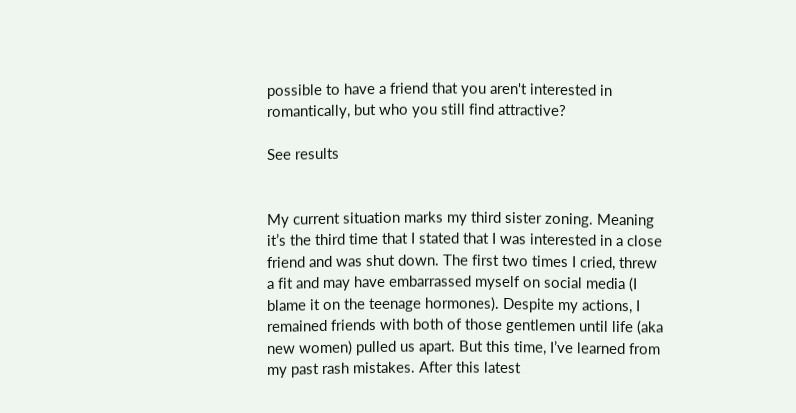possible to have a friend that you aren't interested in romantically, but who you still find attractive?

See results


My current situation marks my third sister zoning. Meaning it’s the third time that I stated that I was interested in a close friend and was shut down. The first two times I cried, threw a fit and may have embarrassed myself on social media (I blame it on the teenage hormones). Despite my actions, I remained friends with both of those gentlemen until life (aka new women) pulled us apart. But this time, I’ve learned from my past rash mistakes. After this latest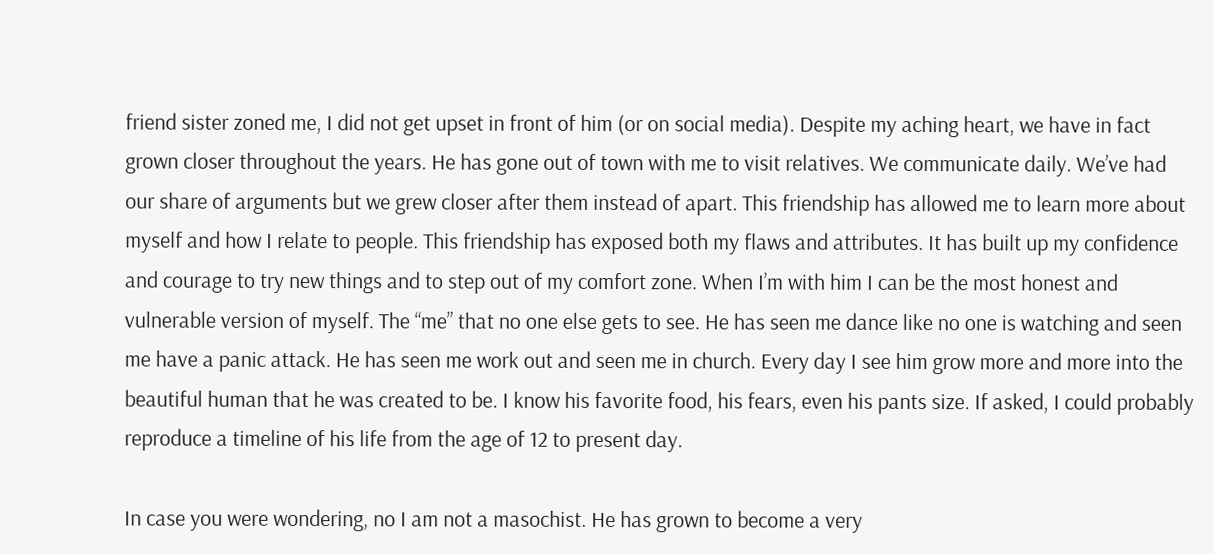friend sister zoned me, I did not get upset in front of him (or on social media). Despite my aching heart, we have in fact grown closer throughout the years. He has gone out of town with me to visit relatives. We communicate daily. We’ve had our share of arguments but we grew closer after them instead of apart. This friendship has allowed me to learn more about myself and how I relate to people. This friendship has exposed both my flaws and attributes. It has built up my confidence and courage to try new things and to step out of my comfort zone. When I’m with him I can be the most honest and vulnerable version of myself. The “me” that no one else gets to see. He has seen me dance like no one is watching and seen me have a panic attack. He has seen me work out and seen me in church. Every day I see him grow more and more into the beautiful human that he was created to be. I know his favorite food, his fears, even his pants size. If asked, I could probably reproduce a timeline of his life from the age of 12 to present day.

In case you were wondering, no I am not a masochist. He has grown to become a very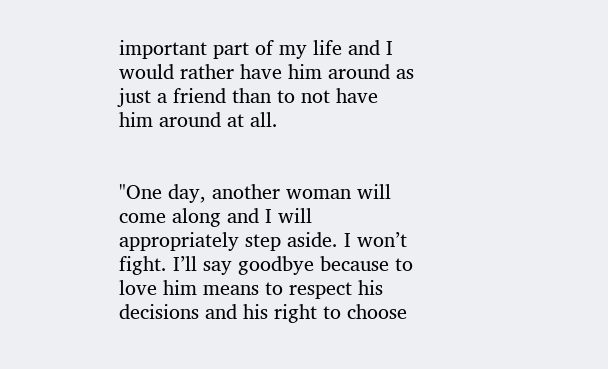important part of my life and I would rather have him around as just a friend than to not have him around at all.


"One day, another woman will come along and I will appropriately step aside. I won’t fight. I’ll say goodbye because to love him means to respect his decisions and his right to choose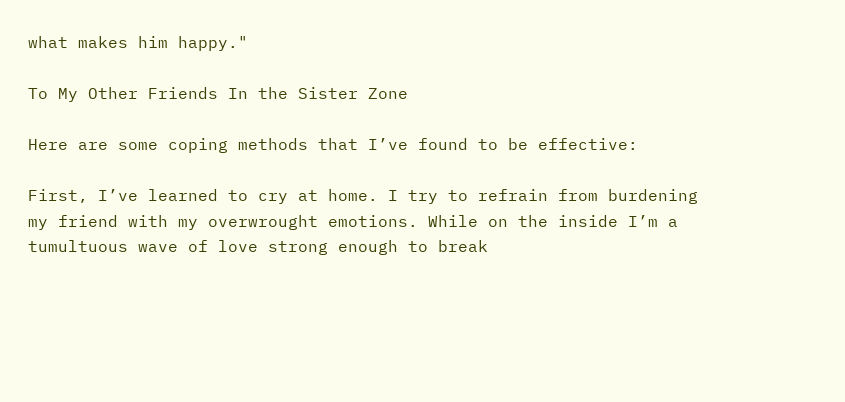what makes him happy."

To My Other Friends In the Sister Zone

Here are some coping methods that I’ve found to be effective:

First, I’ve learned to cry at home. I try to refrain from burdening my friend with my overwrought emotions. While on the inside I’m a tumultuous wave of love strong enough to break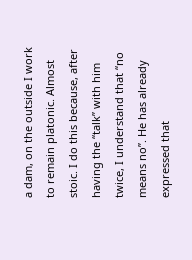a dam, on the outside I work to remain platonic. Almost stoic. I do this because, after having the “talk” with him twice, I understand that “no means no”. He has already expressed that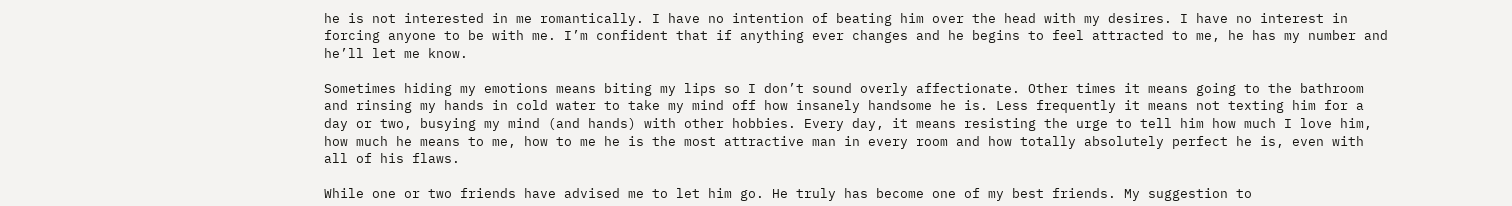he is not interested in me romantically. I have no intention of beating him over the head with my desires. I have no interest in forcing anyone to be with me. I’m confident that if anything ever changes and he begins to feel attracted to me, he has my number and he’ll let me know.

Sometimes hiding my emotions means biting my lips so I don’t sound overly affectionate. Other times it means going to the bathroom and rinsing my hands in cold water to take my mind off how insanely handsome he is. Less frequently it means not texting him for a day or two, busying my mind (and hands) with other hobbies. Every day, it means resisting the urge to tell him how much I love him, how much he means to me, how to me he is the most attractive man in every room and how totally absolutely perfect he is, even with all of his flaws.

While one or two friends have advised me to let him go. He truly has become one of my best friends. My suggestion to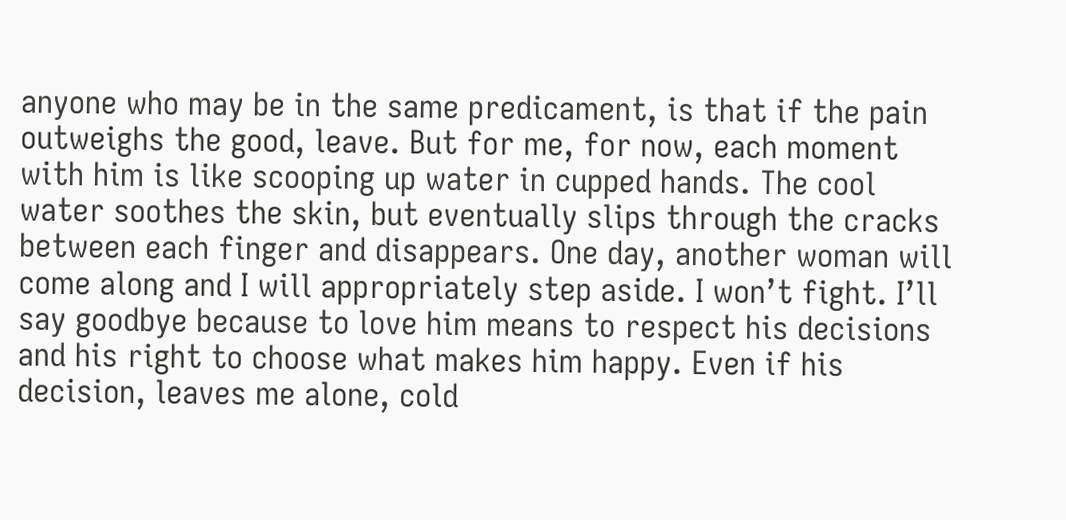anyone who may be in the same predicament, is that if the pain outweighs the good, leave. But for me, for now, each moment with him is like scooping up water in cupped hands. The cool water soothes the skin, but eventually slips through the cracks between each finger and disappears. One day, another woman will come along and I will appropriately step aside. I won’t fight. I’ll say goodbye because to love him means to respect his decisions and his right to choose what makes him happy. Even if his decision, leaves me alone, cold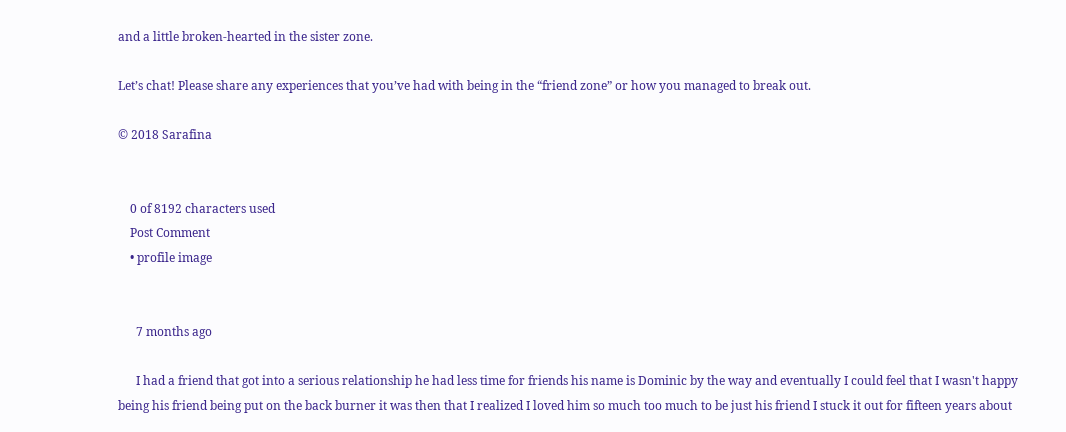and a little broken-hearted in the sister zone.

Let’s chat! Please share any experiences that you’ve had with being in the “friend zone” or how you managed to break out.

© 2018 Sarafina


    0 of 8192 characters used
    Post Comment
    • profile image


      7 months ago

      I had a friend that got into a serious relationship he had less time for friends his name is Dominic by the way and eventually I could feel that I wasn't happy being his friend being put on the back burner it was then that I realized I loved him so much too much to be just his friend I stuck it out for fifteen years about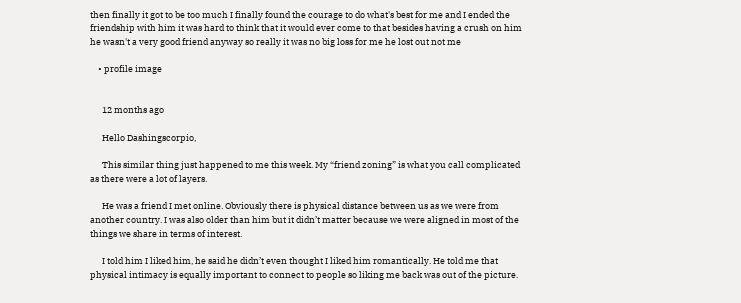then finally it got to be too much I finally found the courage to do what's best for me and I ended the friendship with him it was hard to think that it would ever come to that besides having a crush on him he wasn't a very good friend anyway so really it was no big loss for me he lost out not me

    • profile image


      12 months ago

      Hello Dashingscorpio,

      This similar thing just happened to me this week. My “friend zoning” is what you call complicated as there were a lot of layers.

      He was a friend I met online. Obviously there is physical distance between us as we were from another country. I was also older than him but it didn’t matter because we were aligned in most of the things we share in terms of interest.

      I told him I liked him, he said he didn’t even thought I liked him romantically. He told me that physical intimacy is equally important to connect to people so liking me back was out of the picture.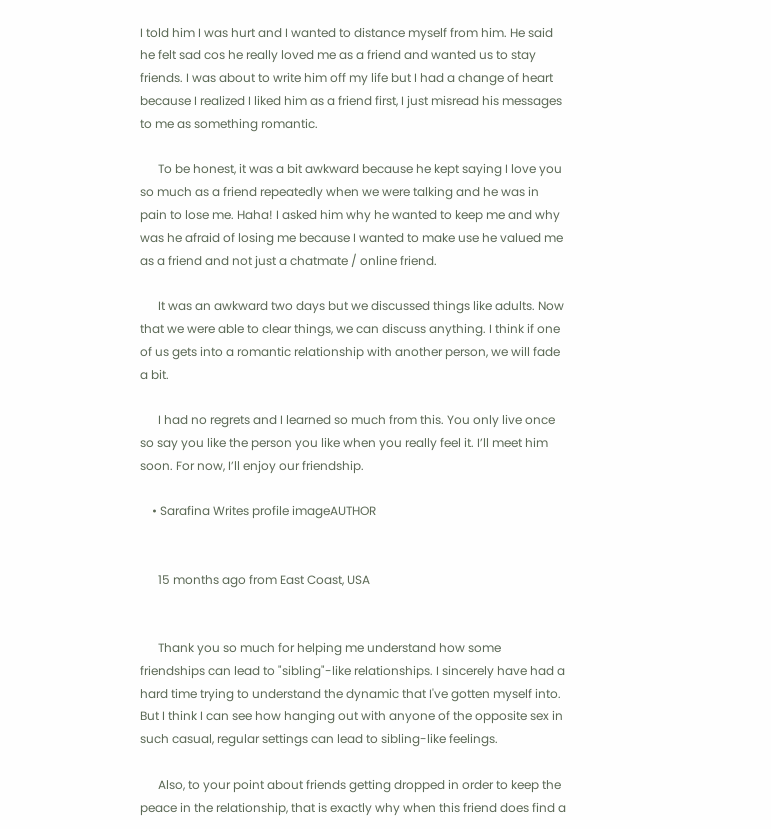I told him I was hurt and I wanted to distance myself from him. He said he felt sad cos he really loved me as a friend and wanted us to stay friends. I was about to write him off my life but I had a change of heart because I realized I liked him as a friend first, I just misread his messages to me as something romantic.

      To be honest, it was a bit awkward because he kept saying I love you so much as a friend repeatedly when we were talking and he was in pain to lose me. Haha! I asked him why he wanted to keep me and why was he afraid of losing me because I wanted to make use he valued me as a friend and not just a chatmate / online friend.

      It was an awkward two days but we discussed things like adults. Now that we were able to clear things, we can discuss anything. I think if one of us gets into a romantic relationship with another person, we will fade a bit.

      I had no regrets and I learned so much from this. You only live once so say you like the person you like when you really feel it. I’ll meet him soon. For now, I’ll enjoy our friendship.

    • Sarafina Writes profile imageAUTHOR


      15 months ago from East Coast, USA


      Thank you so much for helping me understand how some friendships can lead to "sibling"-like relationships. I sincerely have had a hard time trying to understand the dynamic that I've gotten myself into. But I think I can see how hanging out with anyone of the opposite sex in such casual, regular settings can lead to sibling-like feelings.

      Also, to your point about friends getting dropped in order to keep the peace in the relationship, that is exactly why when this friend does find a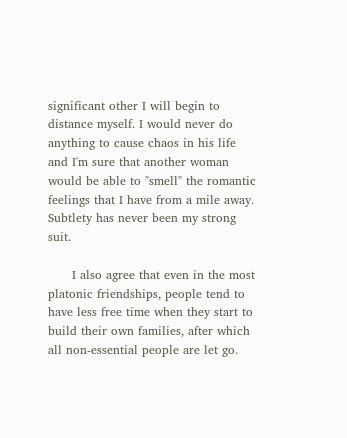significant other I will begin to distance myself. I would never do anything to cause chaos in his life and I'm sure that another woman would be able to "smell" the romantic feelings that I have from a mile away. Subtlety has never been my strong suit.

      I also agree that even in the most platonic friendships, people tend to have less free time when they start to build their own families, after which all non-essential people are let go.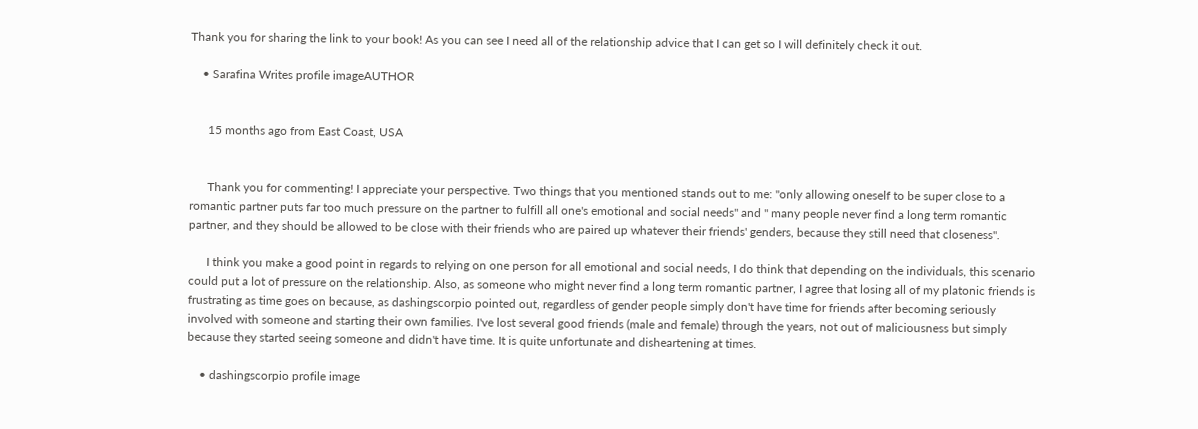Thank you for sharing the link to your book! As you can see I need all of the relationship advice that I can get so I will definitely check it out.

    • Sarafina Writes profile imageAUTHOR


      15 months ago from East Coast, USA


      Thank you for commenting! I appreciate your perspective. Two things that you mentioned stands out to me: "only allowing oneself to be super close to a romantic partner puts far too much pressure on the partner to fulfill all one's emotional and social needs" and " many people never find a long term romantic partner, and they should be allowed to be close with their friends who are paired up whatever their friends' genders, because they still need that closeness".

      I think you make a good point in regards to relying on one person for all emotional and social needs, I do think that depending on the individuals, this scenario could put a lot of pressure on the relationship. Also, as someone who might never find a long term romantic partner, I agree that losing all of my platonic friends is frustrating as time goes on because, as dashingscorpio pointed out, regardless of gender people simply don't have time for friends after becoming seriously involved with someone and starting their own families. I've lost several good friends (male and female) through the years, not out of maliciousness but simply because they started seeing someone and didn't have time. It is quite unfortunate and disheartening at times.

    • dashingscorpio profile image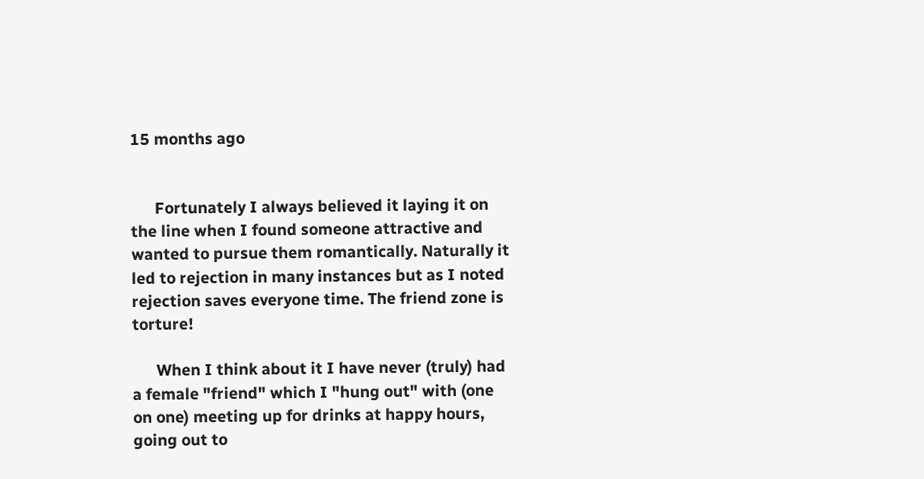15 months ago


      Fortunately I always believed it laying it on the line when I found someone attractive and wanted to pursue them romantically. Naturally it led to rejection in many instances but as I noted rejection saves everyone time. The friend zone is torture!

      When I think about it I have never (truly) had a female "friend" which I "hung out" with (one on one) meeting up for drinks at happy hours, going out to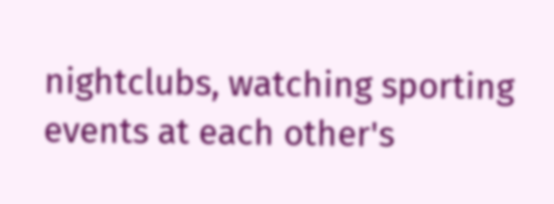nightclubs, watching sporting events at each other's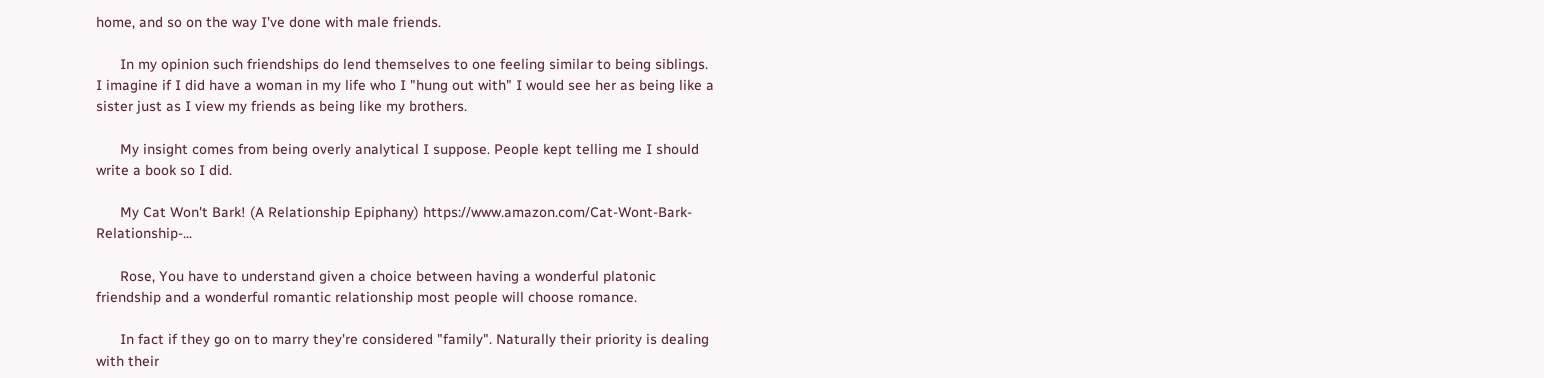home, and so on the way I've done with male friends.

      In my opinion such friendships do lend themselves to one feeling similar to being siblings. I imagine if I did have a woman in my life who I "hung out with" I would see her as being like a sister just as I view my friends as being like my brothers.

      My insight comes from being overly analytical I suppose. People kept telling me I should write a book so I did.

      My Cat Won't Bark! (A Relationship Epiphany) https://www.amazon.com/Cat-Wont-Bark-Relationship-...

      Rose, You have to understand given a choice between having a wonderful platonic friendship and a wonderful romantic relationship most people will choose romance.

      In fact if they go on to marry they're considered "family". Naturally their priority is dealing with their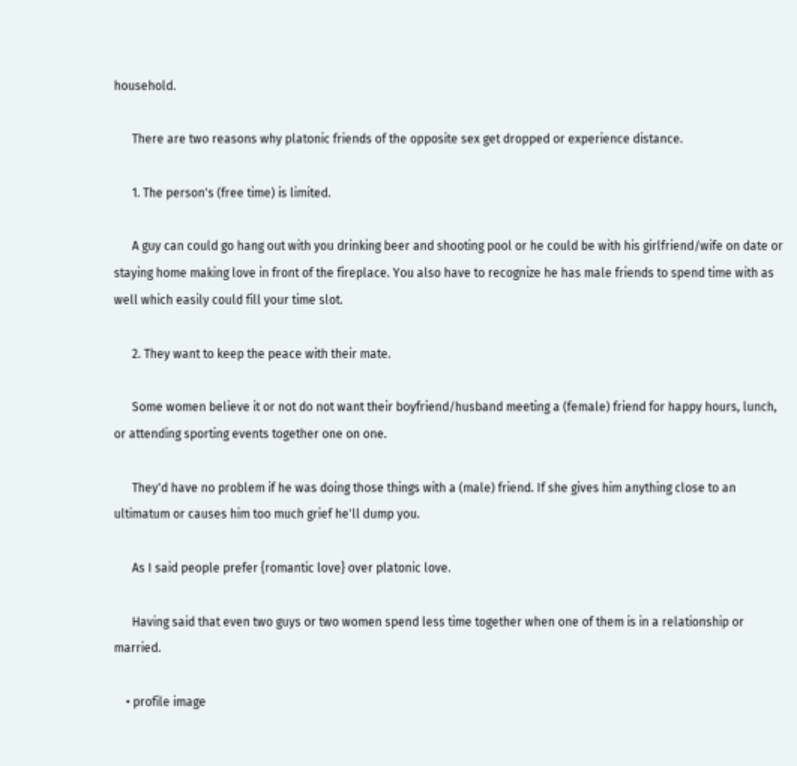household.

      There are two reasons why platonic friends of the opposite sex get dropped or experience distance.

      1. The person's (free time) is limited.

      A guy can could go hang out with you drinking beer and shooting pool or he could be with his girlfriend/wife on date or staying home making love in front of the fireplace. You also have to recognize he has male friends to spend time with as well which easily could fill your time slot.

      2. They want to keep the peace with their mate.

      Some women believe it or not do not want their boyfriend/husband meeting a (female) friend for happy hours, lunch, or attending sporting events together one on one.

      They'd have no problem if he was doing those things with a (male) friend. If she gives him anything close to an ultimatum or causes him too much grief he'll dump you.

      As I said people prefer {romantic love} over platonic love.

      Having said that even two guys or two women spend less time together when one of them is in a relationship or married.

    • profile image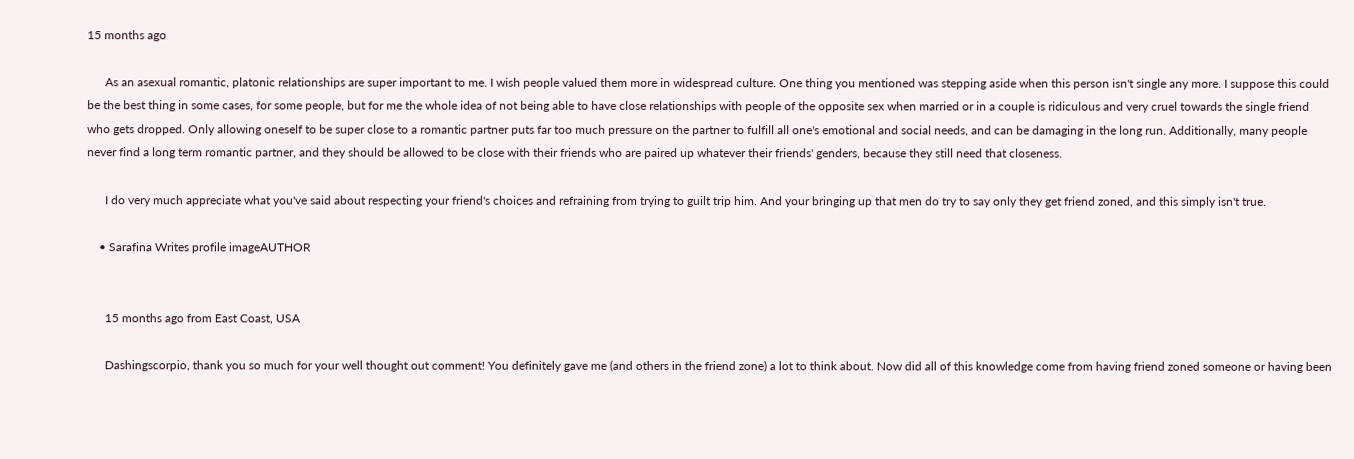15 months ago

      As an asexual romantic, platonic relationships are super important to me. I wish people valued them more in widespread culture. One thing you mentioned was stepping aside when this person isn't single any more. I suppose this could be the best thing in some cases, for some people, but for me the whole idea of not being able to have close relationships with people of the opposite sex when married or in a couple is ridiculous and very cruel towards the single friend who gets dropped. Only allowing oneself to be super close to a romantic partner puts far too much pressure on the partner to fulfill all one's emotional and social needs, and can be damaging in the long run. Additionally, many people never find a long term romantic partner, and they should be allowed to be close with their friends who are paired up whatever their friends' genders, because they still need that closeness.

      I do very much appreciate what you've said about respecting your friend's choices and refraining from trying to guilt trip him. And your bringing up that men do try to say only they get friend zoned, and this simply isn't true.

    • Sarafina Writes profile imageAUTHOR


      15 months ago from East Coast, USA

      Dashingscorpio, thank you so much for your well thought out comment! You definitely gave me (and others in the friend zone) a lot to think about. Now did all of this knowledge come from having friend zoned someone or having been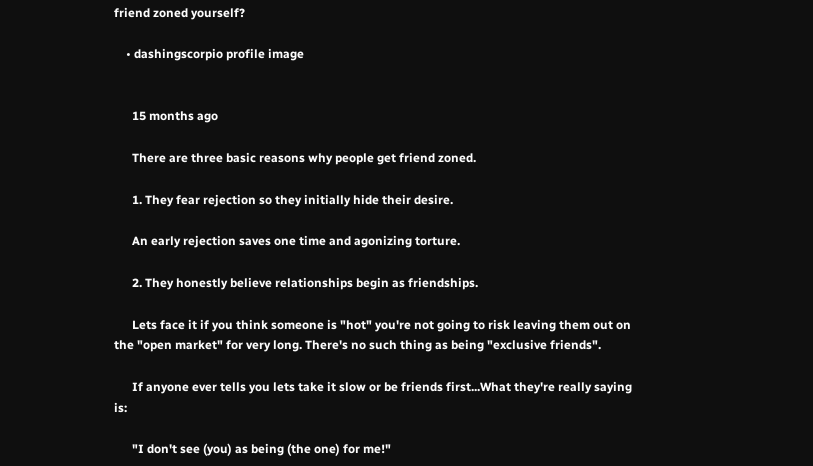friend zoned yourself?

    • dashingscorpio profile image


      15 months ago

      There are three basic reasons why people get friend zoned.

      1. They fear rejection so they initially hide their desire.

      An early rejection saves one time and agonizing torture.

      2. They honestly believe relationships begin as friendships.

      Lets face it if you think someone is "hot" you're not going to risk leaving them out on the "open market" for very long. There's no such thing as being "exclusive friends".

      If anyone ever tells you lets take it slow or be friends first...What they're really saying is:

      "I don't see (you) as being (the one) for me!"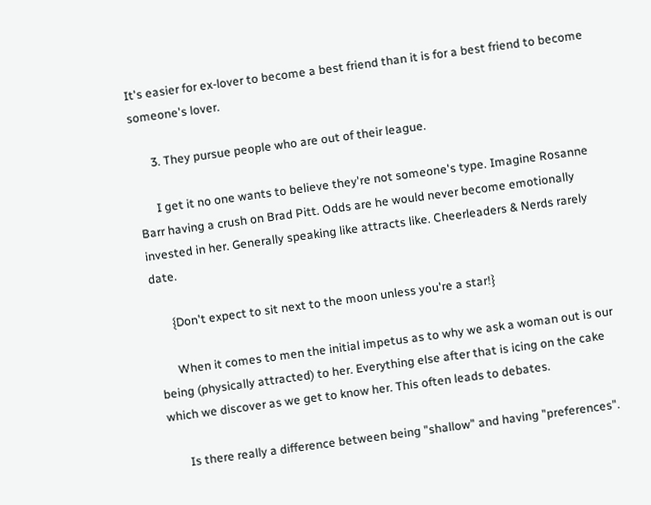It's easier for ex-lover to become a best friend than it is for a best friend to become someone's lover.

      3. They pursue people who are out of their league.

      I get it no one wants to believe they're not someone's type. Imagine Rosanne Barr having a crush on Brad Pitt. Odds are he would never become emotionally invested in her. Generally speaking like attracts like. Cheerleaders & Nerds rarely date.

      {Don't expect to sit next to the moon unless you're a star!}

      When it comes to men the initial impetus as to why we ask a woman out is our being (physically attracted) to her. Everything else after that is icing on the cake which we discover as we get to know her. This often leads to debates.

      Is there really a difference between being "shallow" and having "preferences".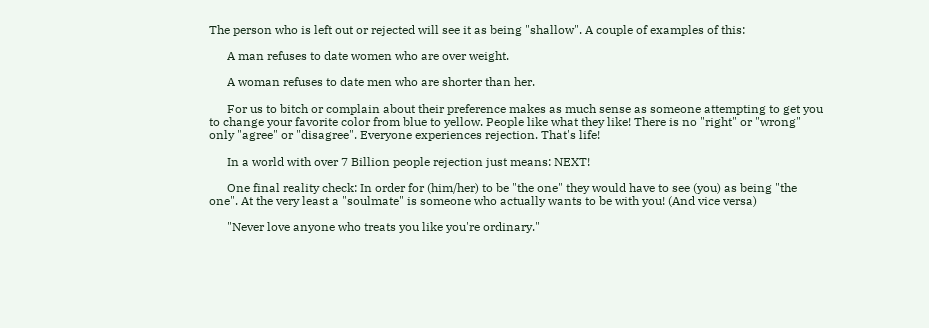The person who is left out or rejected will see it as being "shallow". A couple of examples of this:

      A man refuses to date women who are over weight.

      A woman refuses to date men who are shorter than her.

      For us to bitch or complain about their preference makes as much sense as someone attempting to get you to change your favorite color from blue to yellow. People like what they like! There is no "right" or "wrong" only "agree" or "disagree". Everyone experiences rejection. That's life!

      In a world with over 7 Billion people rejection just means: NEXT!

      One final reality check: In order for (him/her) to be "the one" they would have to see (you) as being "the one". At the very least a "soulmate" is someone who actually wants to be with you! (And vice versa)

      "Never love anyone who treats you like you're ordinary."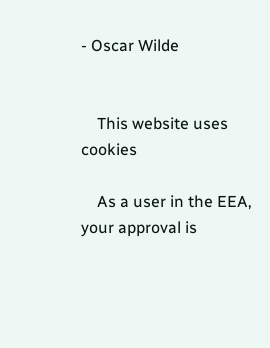- Oscar Wilde


    This website uses cookies

    As a user in the EEA, your approval is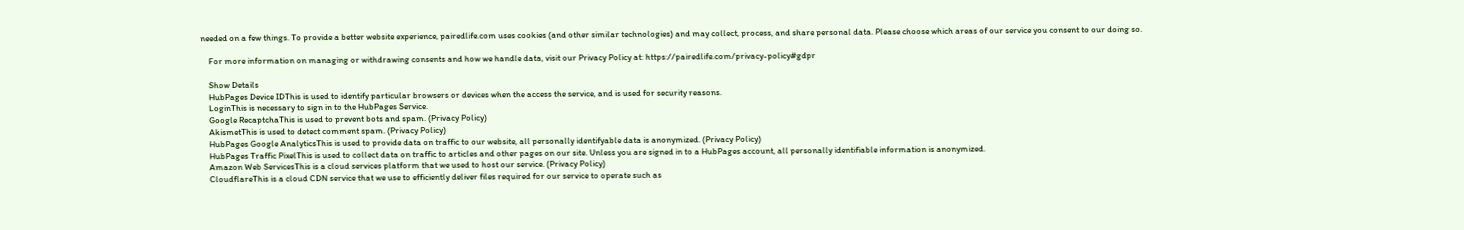needed on a few things. To provide a better website experience, pairedlife.com uses cookies (and other similar technologies) and may collect, process, and share personal data. Please choose which areas of our service you consent to our doing so.

    For more information on managing or withdrawing consents and how we handle data, visit our Privacy Policy at: https://pairedlife.com/privacy-policy#gdpr

    Show Details
    HubPages Device IDThis is used to identify particular browsers or devices when the access the service, and is used for security reasons.
    LoginThis is necessary to sign in to the HubPages Service.
    Google RecaptchaThis is used to prevent bots and spam. (Privacy Policy)
    AkismetThis is used to detect comment spam. (Privacy Policy)
    HubPages Google AnalyticsThis is used to provide data on traffic to our website, all personally identifyable data is anonymized. (Privacy Policy)
    HubPages Traffic PixelThis is used to collect data on traffic to articles and other pages on our site. Unless you are signed in to a HubPages account, all personally identifiable information is anonymized.
    Amazon Web ServicesThis is a cloud services platform that we used to host our service. (Privacy Policy)
    CloudflareThis is a cloud CDN service that we use to efficiently deliver files required for our service to operate such as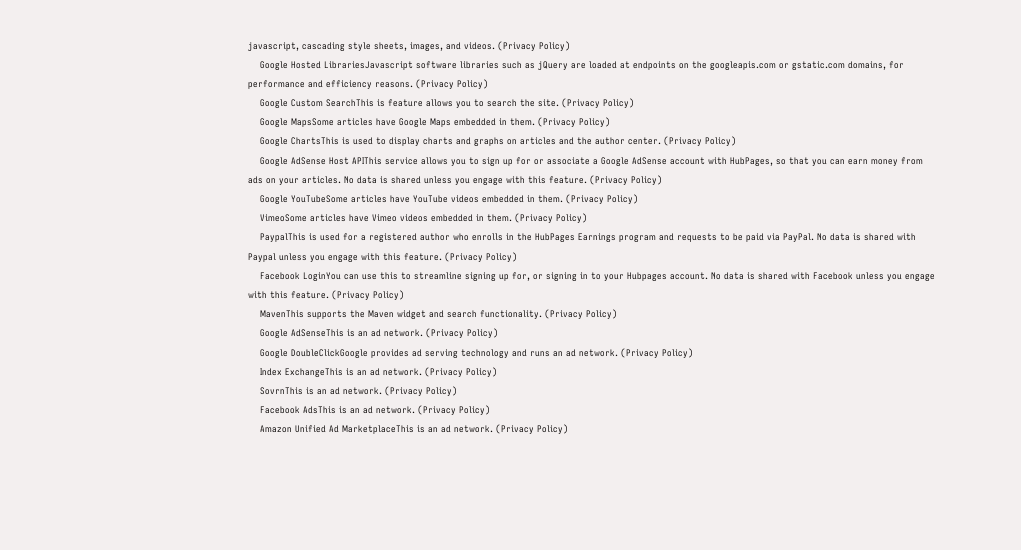javascript, cascading style sheets, images, and videos. (Privacy Policy)
    Google Hosted LibrariesJavascript software libraries such as jQuery are loaded at endpoints on the googleapis.com or gstatic.com domains, for performance and efficiency reasons. (Privacy Policy)
    Google Custom SearchThis is feature allows you to search the site. (Privacy Policy)
    Google MapsSome articles have Google Maps embedded in them. (Privacy Policy)
    Google ChartsThis is used to display charts and graphs on articles and the author center. (Privacy Policy)
    Google AdSense Host APIThis service allows you to sign up for or associate a Google AdSense account with HubPages, so that you can earn money from ads on your articles. No data is shared unless you engage with this feature. (Privacy Policy)
    Google YouTubeSome articles have YouTube videos embedded in them. (Privacy Policy)
    VimeoSome articles have Vimeo videos embedded in them. (Privacy Policy)
    PaypalThis is used for a registered author who enrolls in the HubPages Earnings program and requests to be paid via PayPal. No data is shared with Paypal unless you engage with this feature. (Privacy Policy)
    Facebook LoginYou can use this to streamline signing up for, or signing in to your Hubpages account. No data is shared with Facebook unless you engage with this feature. (Privacy Policy)
    MavenThis supports the Maven widget and search functionality. (Privacy Policy)
    Google AdSenseThis is an ad network. (Privacy Policy)
    Google DoubleClickGoogle provides ad serving technology and runs an ad network. (Privacy Policy)
    Index ExchangeThis is an ad network. (Privacy Policy)
    SovrnThis is an ad network. (Privacy Policy)
    Facebook AdsThis is an ad network. (Privacy Policy)
    Amazon Unified Ad MarketplaceThis is an ad network. (Privacy Policy)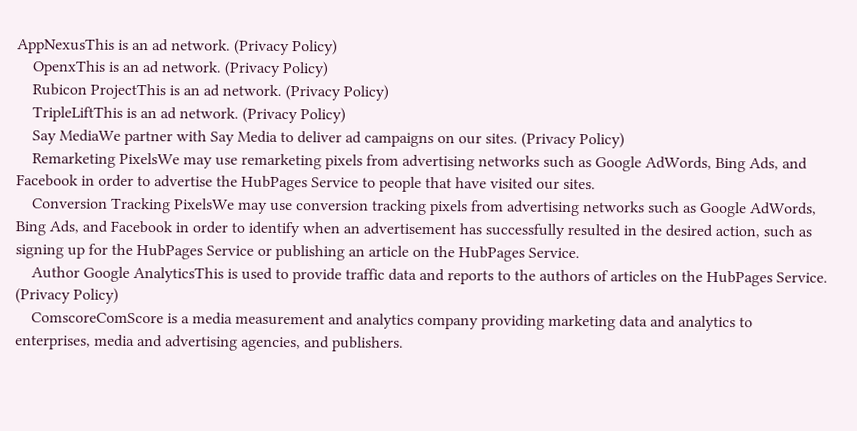AppNexusThis is an ad network. (Privacy Policy)
    OpenxThis is an ad network. (Privacy Policy)
    Rubicon ProjectThis is an ad network. (Privacy Policy)
    TripleLiftThis is an ad network. (Privacy Policy)
    Say MediaWe partner with Say Media to deliver ad campaigns on our sites. (Privacy Policy)
    Remarketing PixelsWe may use remarketing pixels from advertising networks such as Google AdWords, Bing Ads, and Facebook in order to advertise the HubPages Service to people that have visited our sites.
    Conversion Tracking PixelsWe may use conversion tracking pixels from advertising networks such as Google AdWords, Bing Ads, and Facebook in order to identify when an advertisement has successfully resulted in the desired action, such as signing up for the HubPages Service or publishing an article on the HubPages Service.
    Author Google AnalyticsThis is used to provide traffic data and reports to the authors of articles on the HubPages Service. (Privacy Policy)
    ComscoreComScore is a media measurement and analytics company providing marketing data and analytics to enterprises, media and advertising agencies, and publishers.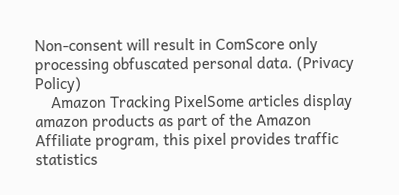Non-consent will result in ComScore only processing obfuscated personal data. (Privacy Policy)
    Amazon Tracking PixelSome articles display amazon products as part of the Amazon Affiliate program, this pixel provides traffic statistics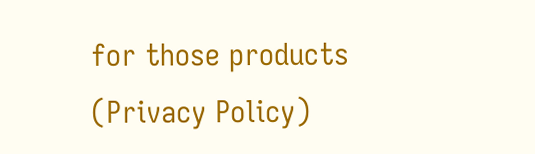for those products (Privacy Policy)